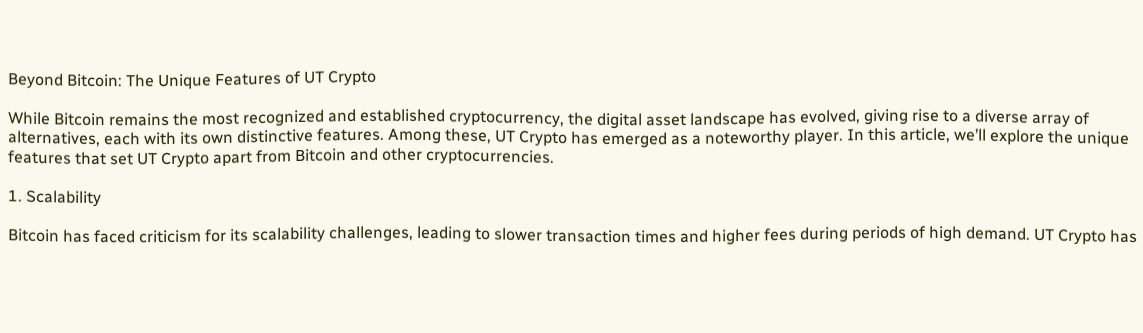Beyond Bitcoin: The Unique Features of UT Crypto

While Bitcoin remains the most recognized and established cryptocurrency, the digital asset landscape has evolved, giving rise to a diverse array of alternatives, each with its own distinctive features. Among these, UT Crypto has emerged as a noteworthy player. In this article, we’ll explore the unique features that set UT Crypto apart from Bitcoin and other cryptocurrencies.

1. Scalability

Bitcoin has faced criticism for its scalability challenges, leading to slower transaction times and higher fees during periods of high demand. UT Crypto has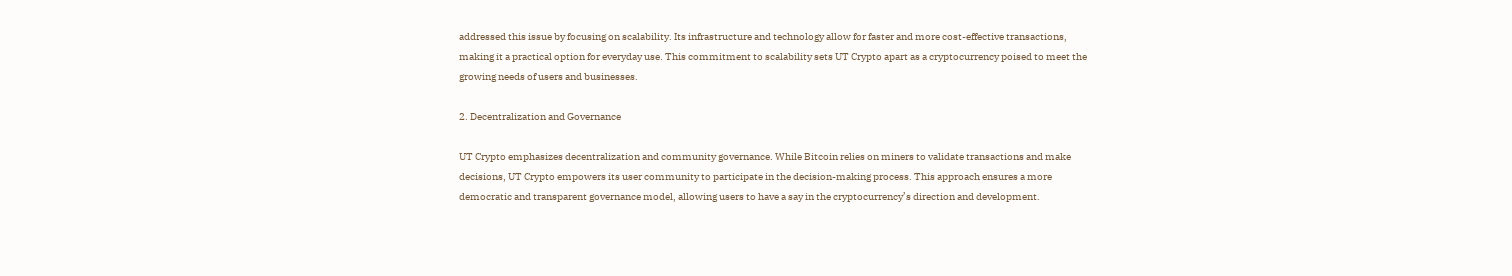addressed this issue by focusing on scalability. Its infrastructure and technology allow for faster and more cost-effective transactions, making it a practical option for everyday use. This commitment to scalability sets UT Crypto apart as a cryptocurrency poised to meet the growing needs of users and businesses.

2. Decentralization and Governance

UT Crypto emphasizes decentralization and community governance. While Bitcoin relies on miners to validate transactions and make decisions, UT Crypto empowers its user community to participate in the decision-making process. This approach ensures a more democratic and transparent governance model, allowing users to have a say in the cryptocurrency’s direction and development.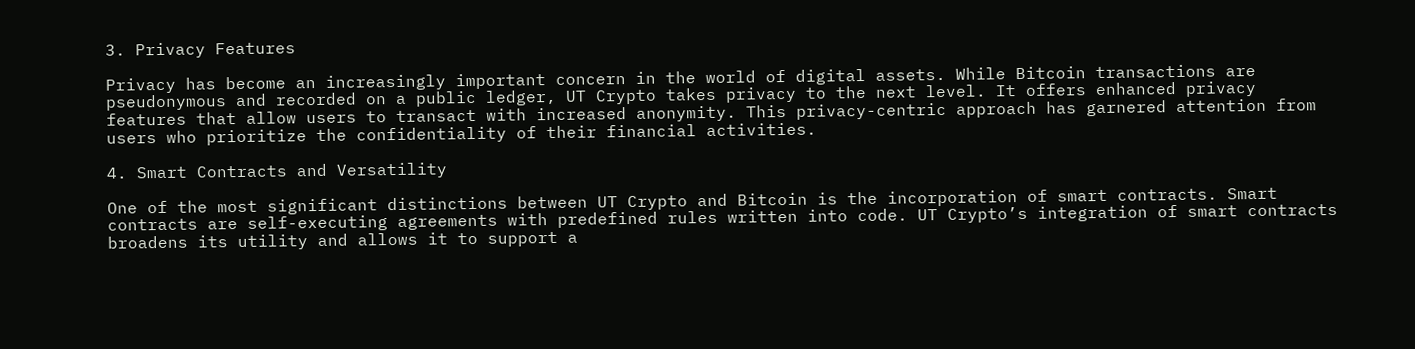3. Privacy Features

Privacy has become an increasingly important concern in the world of digital assets. While Bitcoin transactions are pseudonymous and recorded on a public ledger, UT Crypto takes privacy to the next level. It offers enhanced privacy features that allow users to transact with increased anonymity. This privacy-centric approach has garnered attention from users who prioritize the confidentiality of their financial activities.

4. Smart Contracts and Versatility

One of the most significant distinctions between UT Crypto and Bitcoin is the incorporation of smart contracts. Smart contracts are self-executing agreements with predefined rules written into code. UT Crypto’s integration of smart contracts broadens its utility and allows it to support a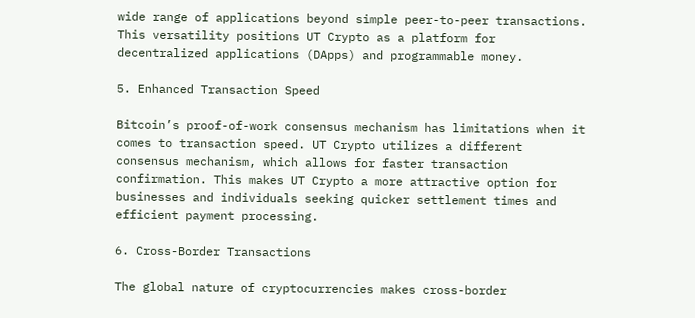wide range of applications beyond simple peer-to-peer transactions. This versatility positions UT Crypto as a platform for decentralized applications (DApps) and programmable money.

5. Enhanced Transaction Speed

Bitcoin’s proof-of-work consensus mechanism has limitations when it comes to transaction speed. UT Crypto utilizes a different consensus mechanism, which allows for faster transaction confirmation. This makes UT Crypto a more attractive option for businesses and individuals seeking quicker settlement times and efficient payment processing.

6. Cross-Border Transactions

The global nature of cryptocurrencies makes cross-border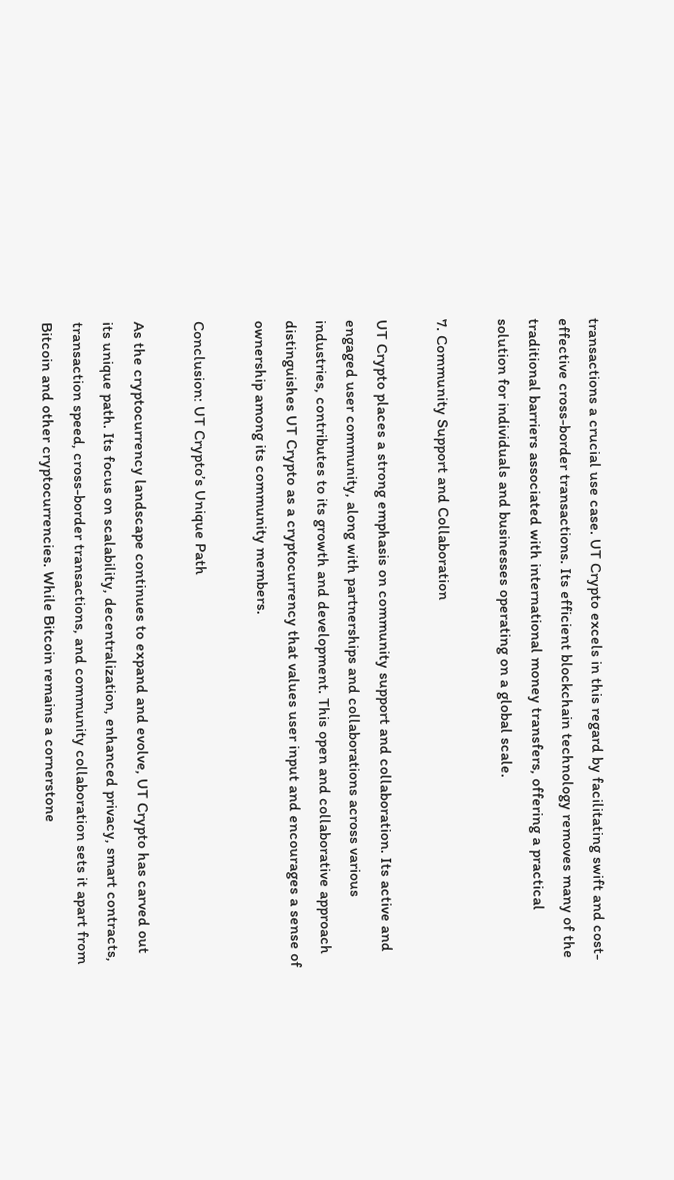transactions a crucial use case. UT Crypto excels in this regard by facilitating swift and cost-effective cross-border transactions. Its efficient blockchain technology removes many of the traditional barriers associated with international money transfers, offering a practical solution for individuals and businesses operating on a global scale.

7. Community Support and Collaboration

UT Crypto places a strong emphasis on community support and collaboration. Its active and engaged user community, along with partnerships and collaborations across various industries, contributes to its growth and development. This open and collaborative approach distinguishes UT Crypto as a cryptocurrency that values user input and encourages a sense of ownership among its community members.

Conclusion: UT Crypto’s Unique Path

As the cryptocurrency landscape continues to expand and evolve, UT Crypto has carved out its unique path. Its focus on scalability, decentralization, enhanced privacy, smart contracts, transaction speed, cross-border transactions, and community collaboration sets it apart from Bitcoin and other cryptocurrencies. While Bitcoin remains a cornerstone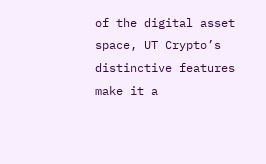of the digital asset space, UT Crypto’s distinctive features make it a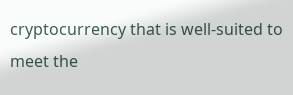cryptocurrency that is well-suited to meet the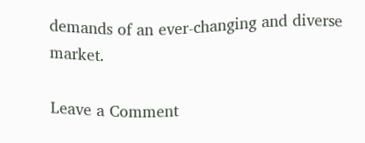demands of an ever-changing and diverse market.

Leave a Comment